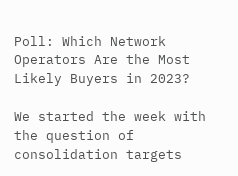Poll: Which Network Operators Are the Most Likely Buyers in 2023?

We started the week with the question of consolidation targets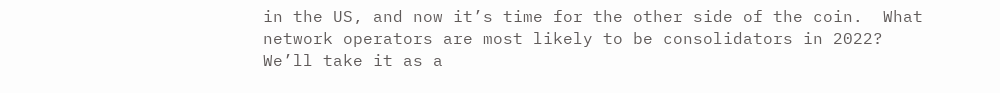in the US, and now it’s time for the other side of the coin.  What network operators are most likely to be consolidators in 2022?  We’ll take it as a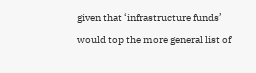given that ‘infrastructure funds’ would top the more general list of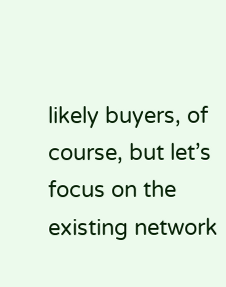likely buyers, of course, but let’s focus on the existing network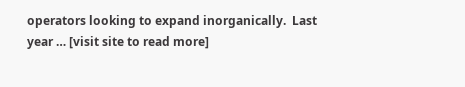operators looking to expand inorganically.  Last year … [visit site to read more]